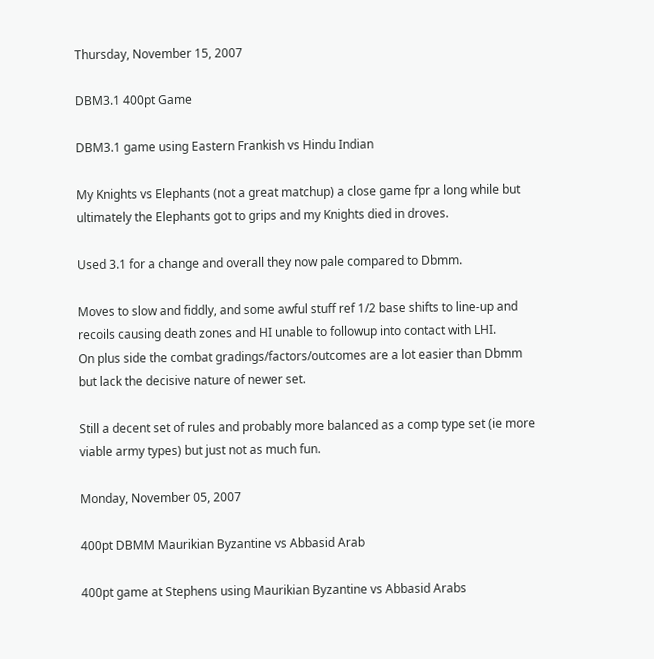Thursday, November 15, 2007

DBM3.1 400pt Game

DBM3.1 game using Eastern Frankish vs Hindu Indian

My Knights vs Elephants (not a great matchup) a close game fpr a long while but ultimately the Elephants got to grips and my Knights died in droves.

Used 3.1 for a change and overall they now pale compared to Dbmm.

Moves to slow and fiddly, and some awful stuff ref 1/2 base shifts to line-up and recoils causing death zones and HI unable to followup into contact with LHI.
On plus side the combat gradings/factors/outcomes are a lot easier than Dbmm but lack the decisive nature of newer set.

Still a decent set of rules and probably more balanced as a comp type set (ie more viable army types) but just not as much fun.

Monday, November 05, 2007

400pt DBMM Maurikian Byzantine vs Abbasid Arab

400pt game at Stephens using Maurikian Byzantine vs Abbasid Arabs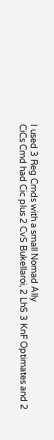I used 3 Reg Cmds with a small Nomad Ally
CiCs Cmd had Cic plus 2 CvS Bukellaroi, 2 LhS 3 KnF Optimates and 2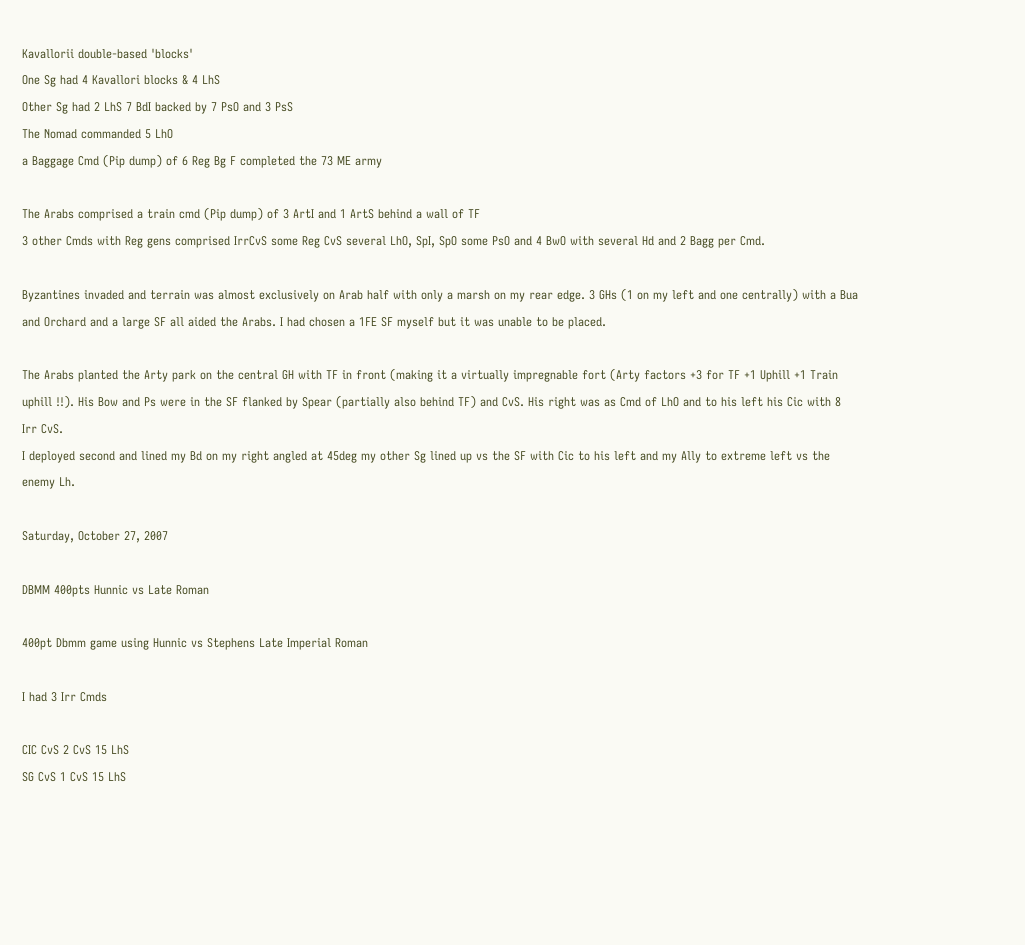Kavallorii double-based 'blocks'
One Sg had 4 Kavallori blocks & 4 LhS
Other Sg had 2 LhS 7 BdI backed by 7 PsO and 3 PsS
The Nomad commanded 5 LhO
a Baggage Cmd (Pip dump) of 6 Reg Bg F completed the 73 ME army

The Arabs comprised a train cmd (Pip dump) of 3 ArtI and 1 ArtS behind a wall of TF
3 other Cmds with Reg gens comprised IrrCvS some Reg CvS several LhO, SpI, SpO some PsO and 4 BwO with several Hd and 2 Bagg per Cmd.

Byzantines invaded and terrain was almost exclusively on Arab half with only a marsh on my rear edge. 3 GHs (1 on my left and one centrally) with a Bua and Orchard and a large SF all aided the Arabs. I had chosen a 1FE SF myself but it was unable to be placed.

The Arabs planted the Arty park on the central GH with TF in front (making it a virtually impregnable fort (Arty factors +3 for TF +1 Uphill +1 Train uphill !!). His Bow and Ps were in the SF flanked by Spear (partially also behind TF) and CvS. His right was as Cmd of LhO and to his left his Cic with 8 Irr CvS.
I deployed second and lined my Bd on my right angled at 45deg my other Sg lined up vs the SF with Cic to his left and my Ally to extreme left vs the enemy Lh.

Saturday, October 27, 2007

DBMM 400pts Hunnic vs Late Roman

400pt Dbmm game using Hunnic vs Stephens Late Imperial Roman

I had 3 Irr Cmds

CIC CvS 2 CvS 15 LhS
SG CvS 1 CvS 15 LhS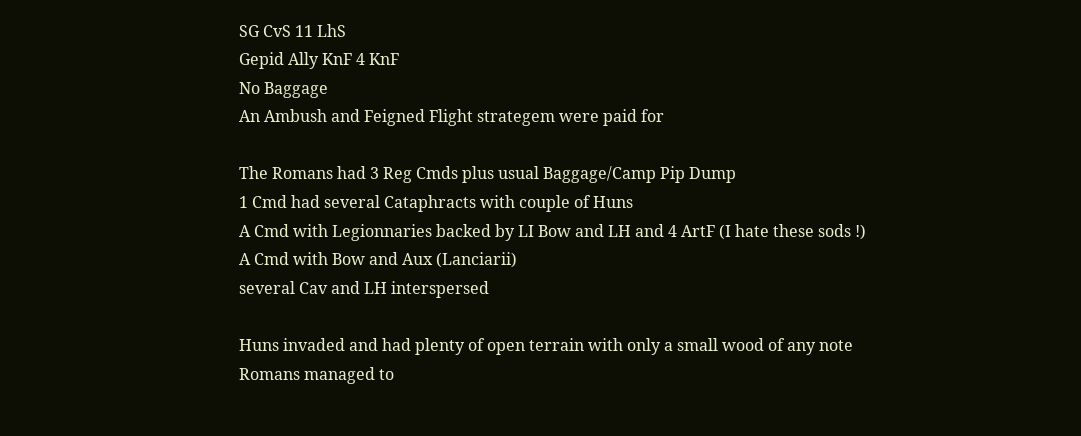SG CvS 11 LhS
Gepid Ally KnF 4 KnF
No Baggage
An Ambush and Feigned Flight strategem were paid for

The Romans had 3 Reg Cmds plus usual Baggage/Camp Pip Dump
1 Cmd had several Cataphracts with couple of Huns
A Cmd with Legionnaries backed by LI Bow and LH and 4 ArtF (I hate these sods !)
A Cmd with Bow and Aux (Lanciarii)
several Cav and LH interspersed

Huns invaded and had plenty of open terrain with only a small wood of any note
Romans managed to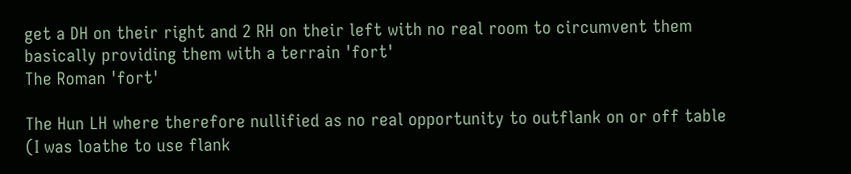get a DH on their right and 2 RH on their left with no real room to circumvent them basically providing them with a terrain 'fort'
The Roman 'fort'

The Hun LH where therefore nullified as no real opportunity to outflank on or off table (I was loathe to use flank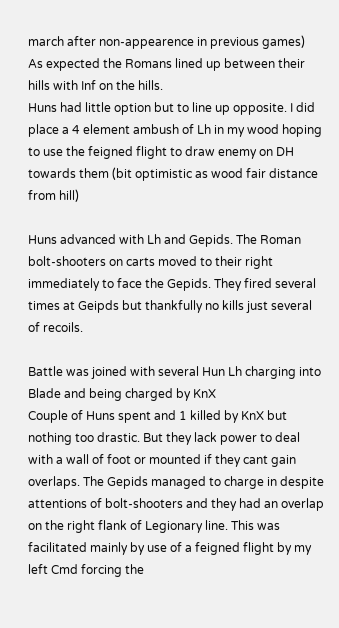march after non-appearence in previous games)
As expected the Romans lined up between their hills with Inf on the hills.
Huns had little option but to line up opposite. I did place a 4 element ambush of Lh in my wood hoping to use the feigned flight to draw enemy on DH towards them (bit optimistic as wood fair distance from hill)

Huns advanced with Lh and Gepids. The Roman bolt-shooters on carts moved to their right immediately to face the Gepids. They fired several times at Geipds but thankfully no kills just several of recoils.

Battle was joined with several Hun Lh charging into Blade and being charged by KnX
Couple of Huns spent and 1 killed by KnX but nothing too drastic. But they lack power to deal with a wall of foot or mounted if they cant gain overlaps. The Gepids managed to charge in despite attentions of bolt-shooters and they had an overlap on the right flank of Legionary line. This was facilitated mainly by use of a feigned flight by my left Cmd forcing the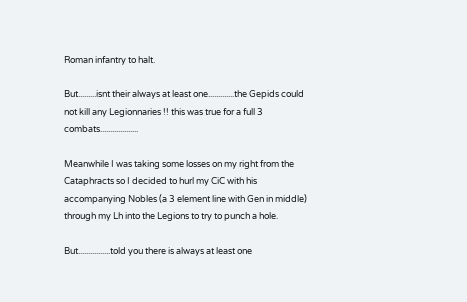Roman infantry to halt.

But.........isnt their always at least one.............the Gepids could not kill any Legionnaries !! this was true for a full 3 combats...................

Meanwhile I was taking some losses on my right from the Cataphracts so I decided to hurl my CiC with his accompanying Nobles (a 3 element line with Gen in middle) through my Lh into the Legions to try to punch a hole.

But................told you there is always at least one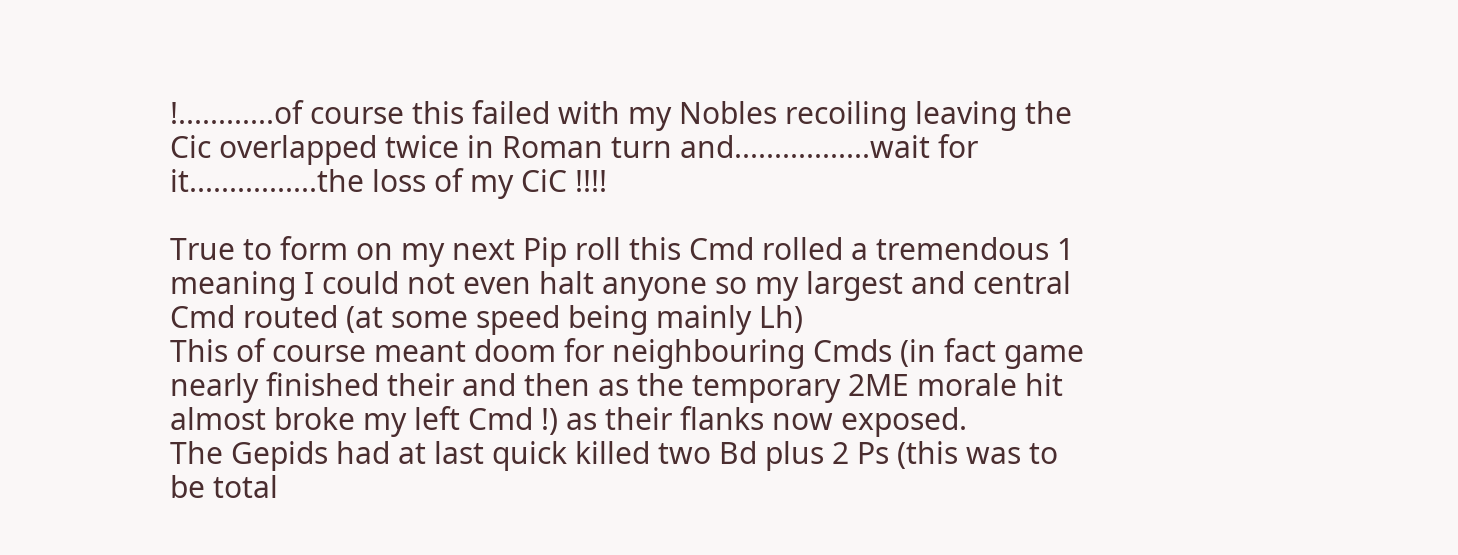!............of course this failed with my Nobles recoiling leaving the Cic overlapped twice in Roman turn and.................wait for it................the loss of my CiC !!!!

True to form on my next Pip roll this Cmd rolled a tremendous 1 meaning I could not even halt anyone so my largest and central Cmd routed (at some speed being mainly Lh)
This of course meant doom for neighbouring Cmds (in fact game nearly finished their and then as the temporary 2ME morale hit almost broke my left Cmd !) as their flanks now exposed.
The Gepids had at last quick killed two Bd plus 2 Ps (this was to be total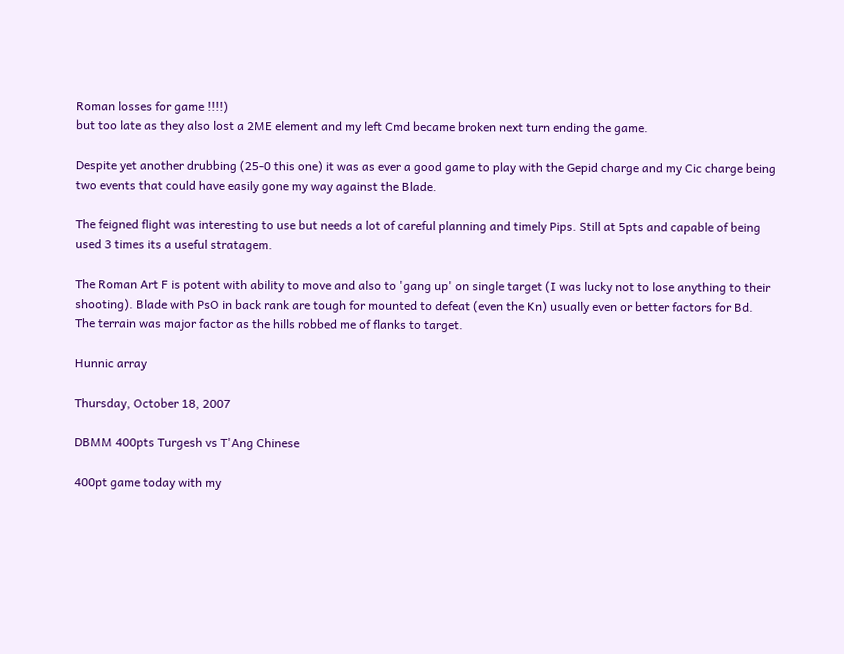Roman losses for game !!!!)
but too late as they also lost a 2ME element and my left Cmd became broken next turn ending the game.

Despite yet another drubbing (25-0 this one) it was as ever a good game to play with the Gepid charge and my Cic charge being two events that could have easily gone my way against the Blade.

The feigned flight was interesting to use but needs a lot of careful planning and timely Pips. Still at 5pts and capable of being used 3 times its a useful stratagem.

The Roman Art F is potent with ability to move and also to 'gang up' on single target (I was lucky not to lose anything to their shooting). Blade with PsO in back rank are tough for mounted to defeat (even the Kn) usually even or better factors for Bd.
The terrain was major factor as the hills robbed me of flanks to target.

Hunnic array

Thursday, October 18, 2007

DBMM 400pts Turgesh vs T'Ang Chinese

400pt game today with my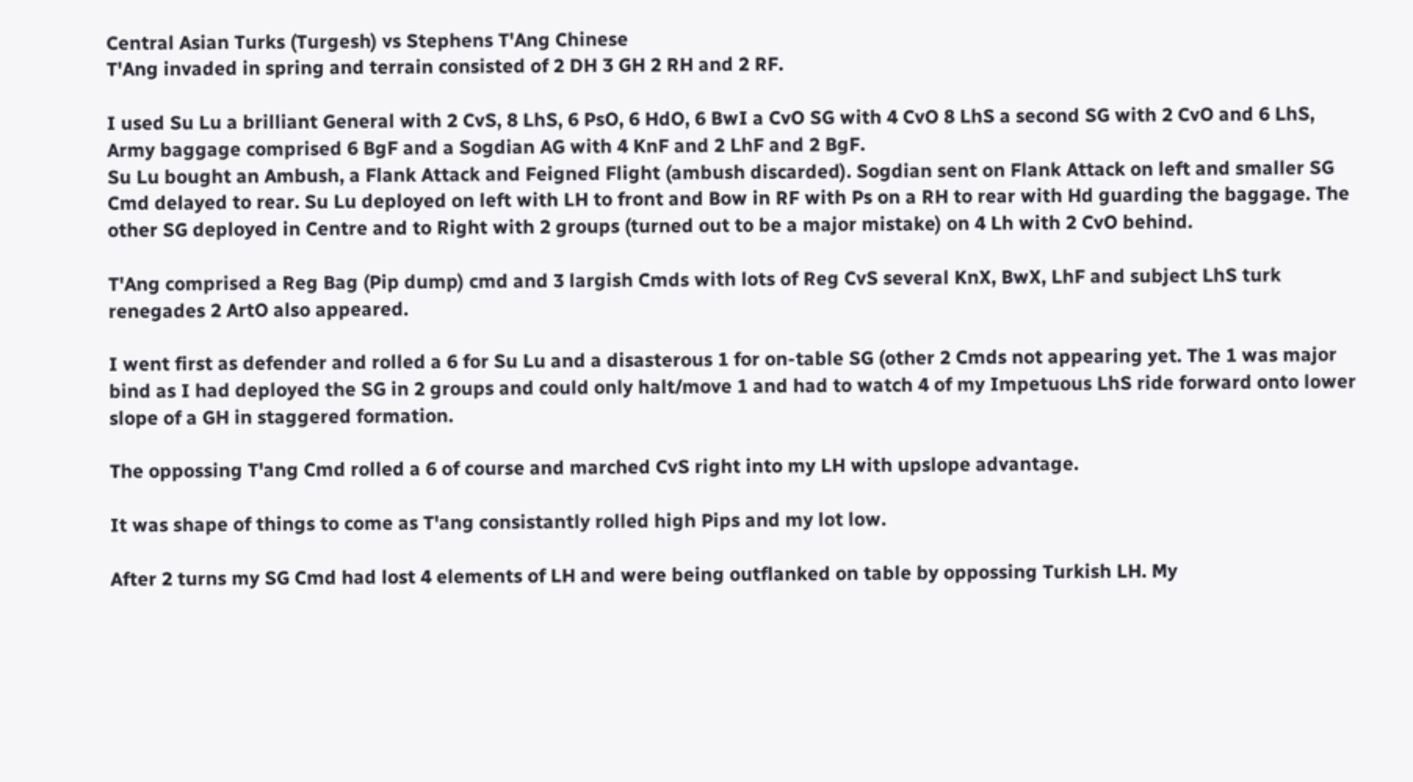Central Asian Turks (Turgesh) vs Stephens T'Ang Chinese
T'Ang invaded in spring and terrain consisted of 2 DH 3 GH 2 RH and 2 RF.

I used Su Lu a brilliant General with 2 CvS, 8 LhS, 6 PsO, 6 HdO, 6 BwI a CvO SG with 4 CvO 8 LhS a second SG with 2 CvO and 6 LhS, Army baggage comprised 6 BgF and a Sogdian AG with 4 KnF and 2 LhF and 2 BgF.
Su Lu bought an Ambush, a Flank Attack and Feigned Flight (ambush discarded). Sogdian sent on Flank Attack on left and smaller SG Cmd delayed to rear. Su Lu deployed on left with LH to front and Bow in RF with Ps on a RH to rear with Hd guarding the baggage. The other SG deployed in Centre and to Right with 2 groups (turned out to be a major mistake) on 4 Lh with 2 CvO behind.

T'Ang comprised a Reg Bag (Pip dump) cmd and 3 largish Cmds with lots of Reg CvS several KnX, BwX, LhF and subject LhS turk renegades 2 ArtO also appeared.

I went first as defender and rolled a 6 for Su Lu and a disasterous 1 for on-table SG (other 2 Cmds not appearing yet. The 1 was major bind as I had deployed the SG in 2 groups and could only halt/move 1 and had to watch 4 of my Impetuous LhS ride forward onto lower slope of a GH in staggered formation.

The oppossing T'ang Cmd rolled a 6 of course and marched CvS right into my LH with upslope advantage.

It was shape of things to come as T'ang consistantly rolled high Pips and my lot low.

After 2 turns my SG Cmd had lost 4 elements of LH and were being outflanked on table by oppossing Turkish LH. My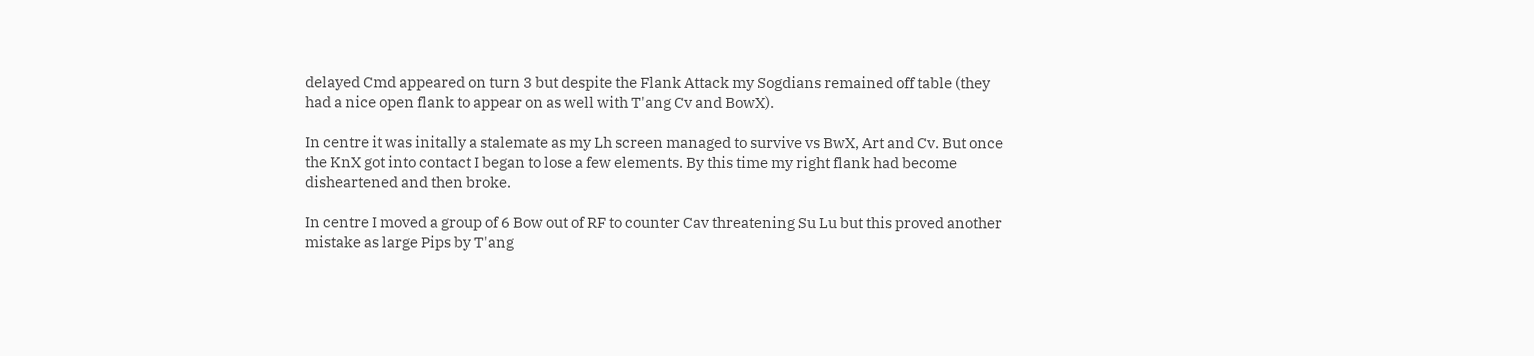delayed Cmd appeared on turn 3 but despite the Flank Attack my Sogdians remained off table (they had a nice open flank to appear on as well with T'ang Cv and BowX).

In centre it was initally a stalemate as my Lh screen managed to survive vs BwX, Art and Cv. But once the KnX got into contact I began to lose a few elements. By this time my right flank had become disheartened and then broke.

In centre I moved a group of 6 Bow out of RF to counter Cav threatening Su Lu but this proved another mistake as large Pips by T'ang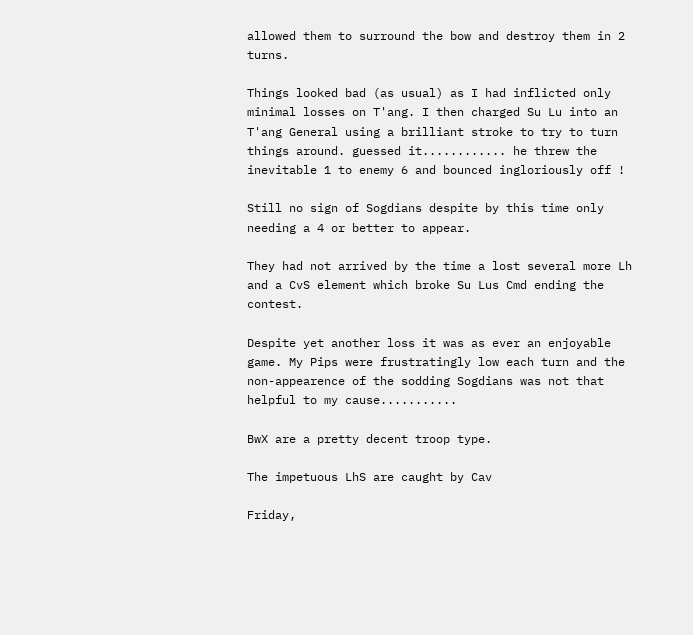allowed them to surround the bow and destroy them in 2 turns.

Things looked bad (as usual) as I had inflicted only minimal losses on T'ang. I then charged Su Lu into an T'ang General using a brilliant stroke to try to turn things around. guessed it............ he threw the inevitable 1 to enemy 6 and bounced ingloriously off !

Still no sign of Sogdians despite by this time only needing a 4 or better to appear.

They had not arrived by the time a lost several more Lh and a CvS element which broke Su Lus Cmd ending the contest.

Despite yet another loss it was as ever an enjoyable game. My Pips were frustratingly low each turn and the non-appearence of the sodding Sogdians was not that helpful to my cause...........

BwX are a pretty decent troop type.

The impetuous LhS are caught by Cav

Friday,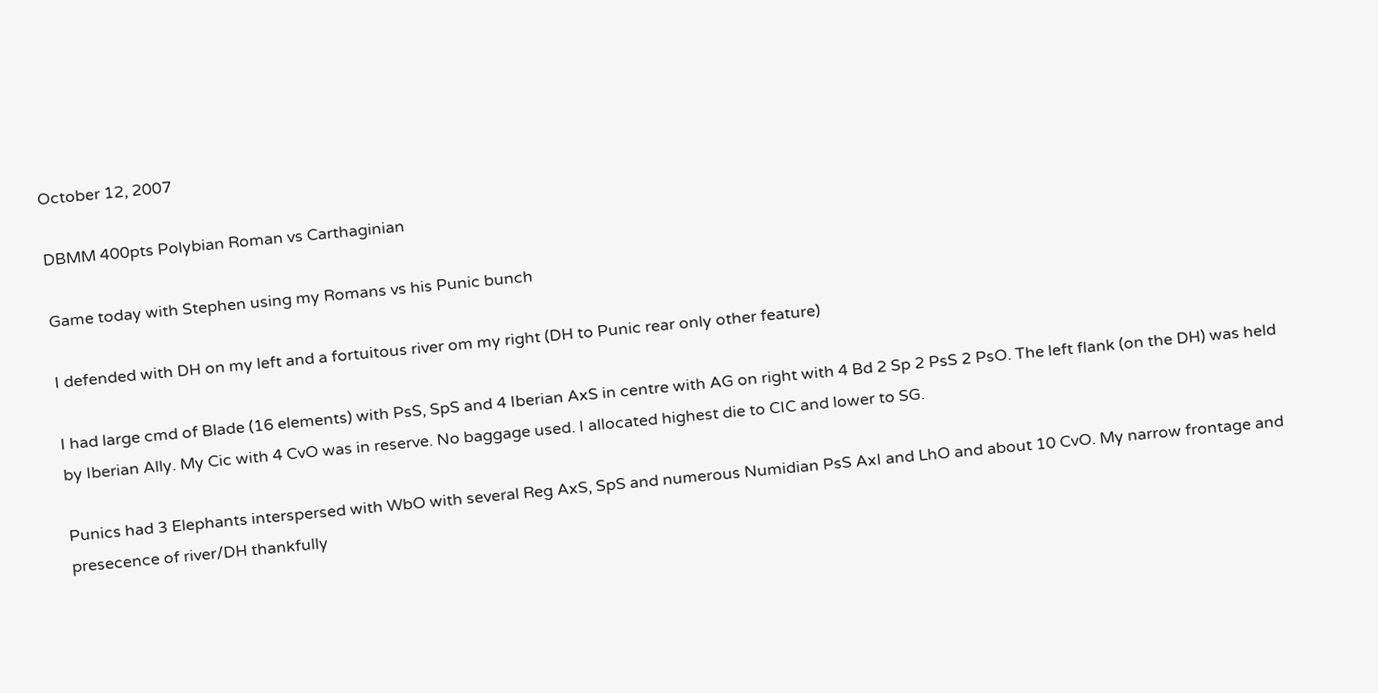October 12, 2007

DBMM 400pts Polybian Roman vs Carthaginian

Game today with Stephen using my Romans vs his Punic bunch

I defended with DH on my left and a fortuitous river om my right (DH to Punic rear only other feature)

I had large cmd of Blade (16 elements) with PsS, SpS and 4 Iberian AxS in centre with AG on right with 4 Bd 2 Sp 2 PsS 2 PsO. The left flank (on the DH) was held by Iberian Ally. My Cic with 4 CvO was in reserve. No baggage used. I allocated highest die to CIC and lower to SG.

Punics had 3 Elephants interspersed with WbO with several Reg AxS, SpS and numerous Numidian PsS AxI and LhO and about 10 CvO. My narrow frontage and presecence of river/DH thankfully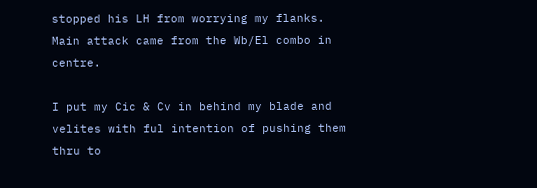stopped his LH from worrying my flanks.
Main attack came from the Wb/El combo in centre.

I put my Cic & Cv in behind my blade and velites with ful intention of pushing them thru to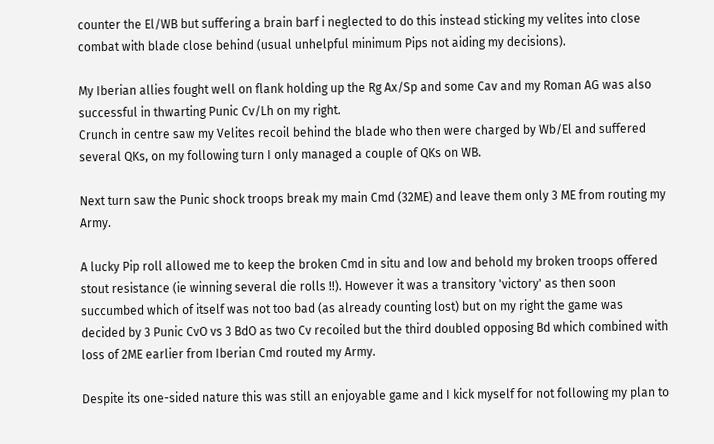counter the El/WB but suffering a brain barf i neglected to do this instead sticking my velites into close combat with blade close behind (usual unhelpful minimum Pips not aiding my decisions).

My Iberian allies fought well on flank holding up the Rg Ax/Sp and some Cav and my Roman AG was also successful in thwarting Punic Cv/Lh on my right.
Crunch in centre saw my Velites recoil behind the blade who then were charged by Wb/El and suffered several QKs, on my following turn I only managed a couple of QKs on WB.

Next turn saw the Punic shock troops break my main Cmd (32ME) and leave them only 3 ME from routing my Army.

A lucky Pip roll allowed me to keep the broken Cmd in situ and low and behold my broken troops offered stout resistance (ie winning several die rolls !!). However it was a transitory 'victory' as then soon succumbed which of itself was not too bad (as already counting lost) but on my right the game was decided by 3 Punic CvO vs 3 BdO as two Cv recoiled but the third doubled opposing Bd which combined with loss of 2ME earlier from Iberian Cmd routed my Army.

Despite its one-sided nature this was still an enjoyable game and I kick myself for not following my plan to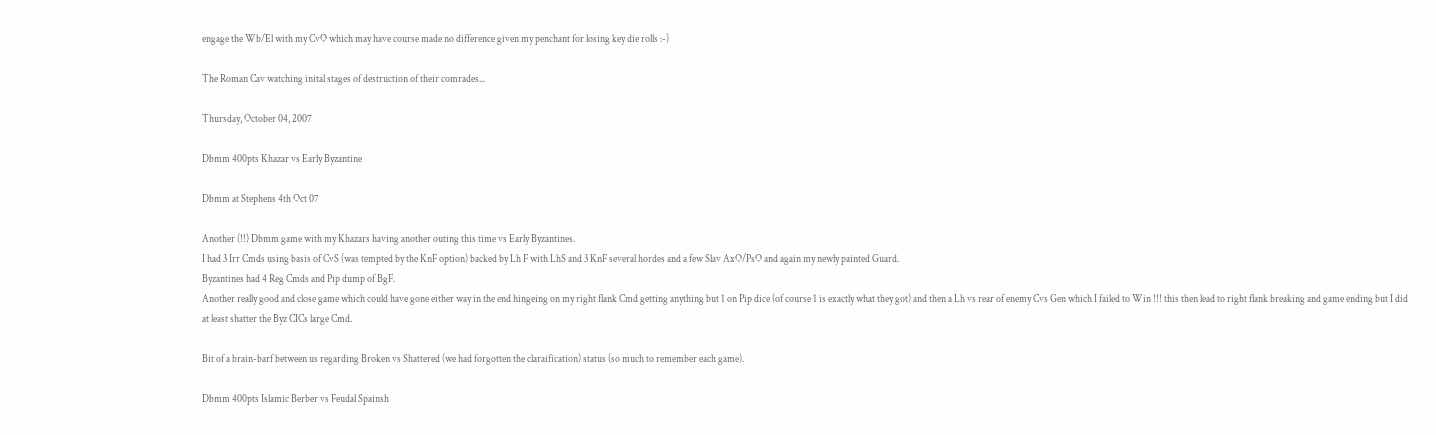engage the Wb/El with my CvO which may have course made no difference given my penchant for losing key die rolls :-)

The Roman Cav watching inital stages of destruction of their comrades...

Thursday, October 04, 2007

Dbmm 400pts Khazar vs Early Byzantine

Dbmm at Stephens 4th Oct 07

Another (!!) Dbmm game with my Khazars having another outing this time vs Early Byzantines.
I had 3 Irr Cmds using basis of CvS (was tempted by the KnF option) backed by Lh F with LhS and 3 KnF several hordes and a few Slav AxO/PsO and again my newly painted Guard.
Byzantines had 4 Reg Cmds and Pip dump of BgF.
Another really good and close game which could have gone either way in the end hingeing on my right flank Cmd getting anything but 1 on Pip dice (of course 1 is exactly what they got) and then a Lh vs rear of enemy Cvs Gen which I failed to Win !!! this then lead to right flank breaking and game ending but I did at least shatter the Byz CICs large Cmd.

Bit of a brain-barf between us regarding Broken vs Shattered (we had forgotten the claraification) status (so much to remember each game).

Dbmm 400pts Islamic Berber vs Feudal Spainsh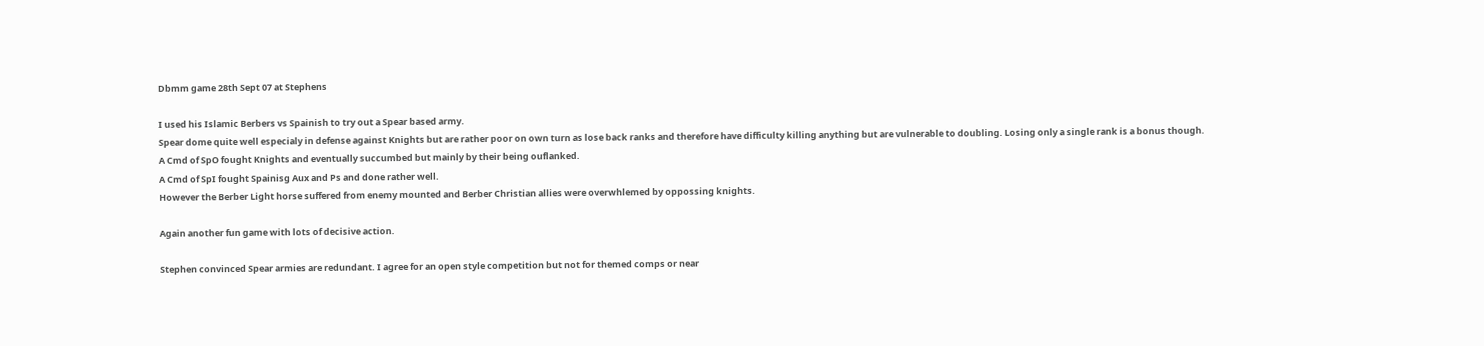Dbmm game 28th Sept 07 at Stephens

I used his Islamic Berbers vs Spainish to try out a Spear based army.
Spear dome quite well especialy in defense against Knights but are rather poor on own turn as lose back ranks and therefore have difficulty killing anything but are vulnerable to doubling. Losing only a single rank is a bonus though.
A Cmd of SpO fought Knights and eventually succumbed but mainly by their being ouflanked.
A Cmd of SpI fought Spainisg Aux and Ps and done rather well.
However the Berber Light horse suffered from enemy mounted and Berber Christian allies were overwhlemed by oppossing knights.

Again another fun game with lots of decisive action.

Stephen convinced Spear armies are redundant. I agree for an open style competition but not for themed comps or near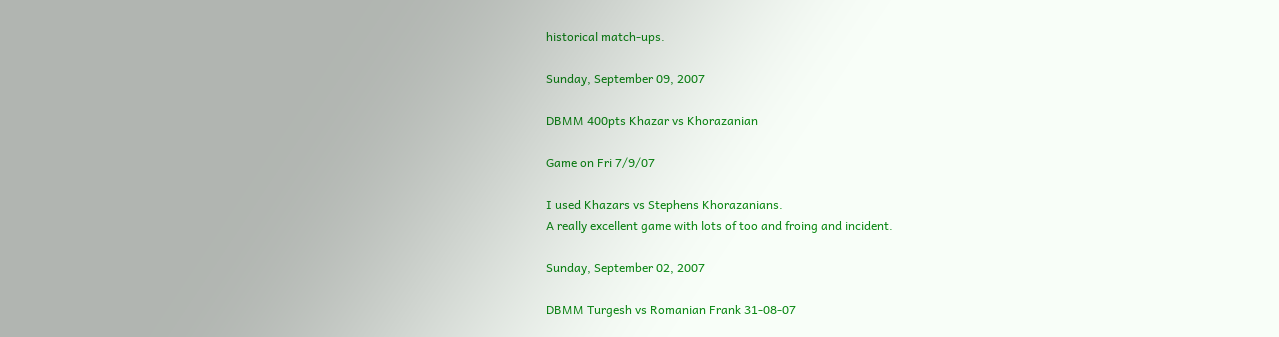historical match-ups.

Sunday, September 09, 2007

DBMM 400pts Khazar vs Khorazanian

Game on Fri 7/9/07

I used Khazars vs Stephens Khorazanians.
A really excellent game with lots of too and froing and incident.

Sunday, September 02, 2007

DBMM Turgesh vs Romanian Frank 31-08-07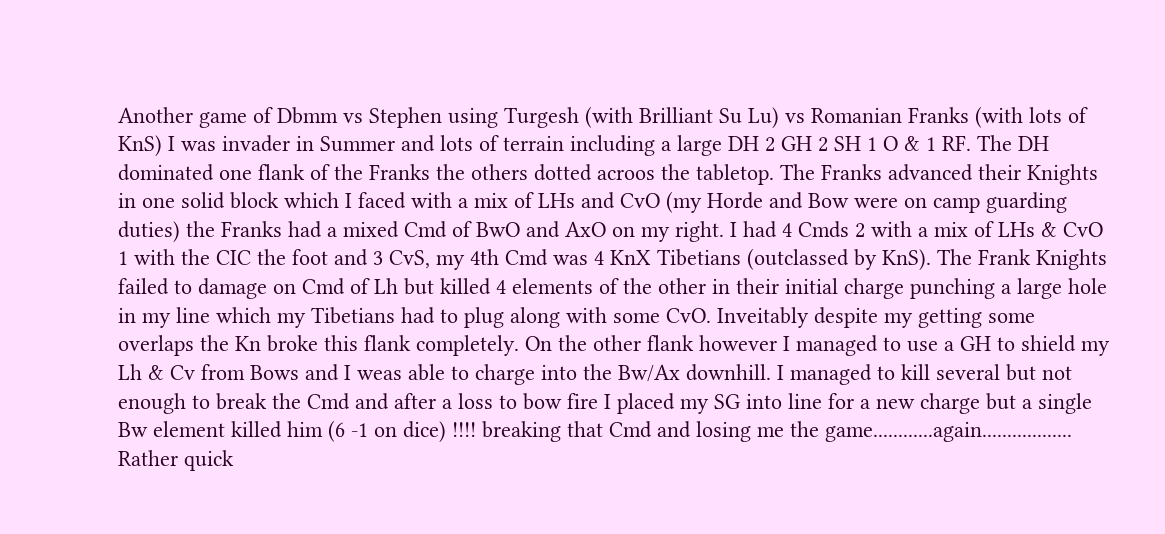Another game of Dbmm vs Stephen using Turgesh (with Brilliant Su Lu) vs Romanian Franks (with lots of KnS) I was invader in Summer and lots of terrain including a large DH 2 GH 2 SH 1 O & 1 RF. The DH dominated one flank of the Franks the others dotted acroos the tabletop. The Franks advanced their Knights in one solid block which I faced with a mix of LHs and CvO (my Horde and Bow were on camp guarding duties) the Franks had a mixed Cmd of BwO and AxO on my right. I had 4 Cmds 2 with a mix of LHs & CvO 1 with the CIC the foot and 3 CvS, my 4th Cmd was 4 KnX Tibetians (outclassed by KnS). The Frank Knights failed to damage on Cmd of Lh but killed 4 elements of the other in their initial charge punching a large hole in my line which my Tibetians had to plug along with some CvO. Inveitably despite my getting some overlaps the Kn broke this flank completely. On the other flank however I managed to use a GH to shield my Lh & Cv from Bows and I weas able to charge into the Bw/Ax downhill. I managed to kill several but not enough to break the Cmd and after a loss to bow fire I placed my SG into line for a new charge but a single Bw element killed him (6 -1 on dice) !!!! breaking that Cmd and losing me the game............again..................
Rather quick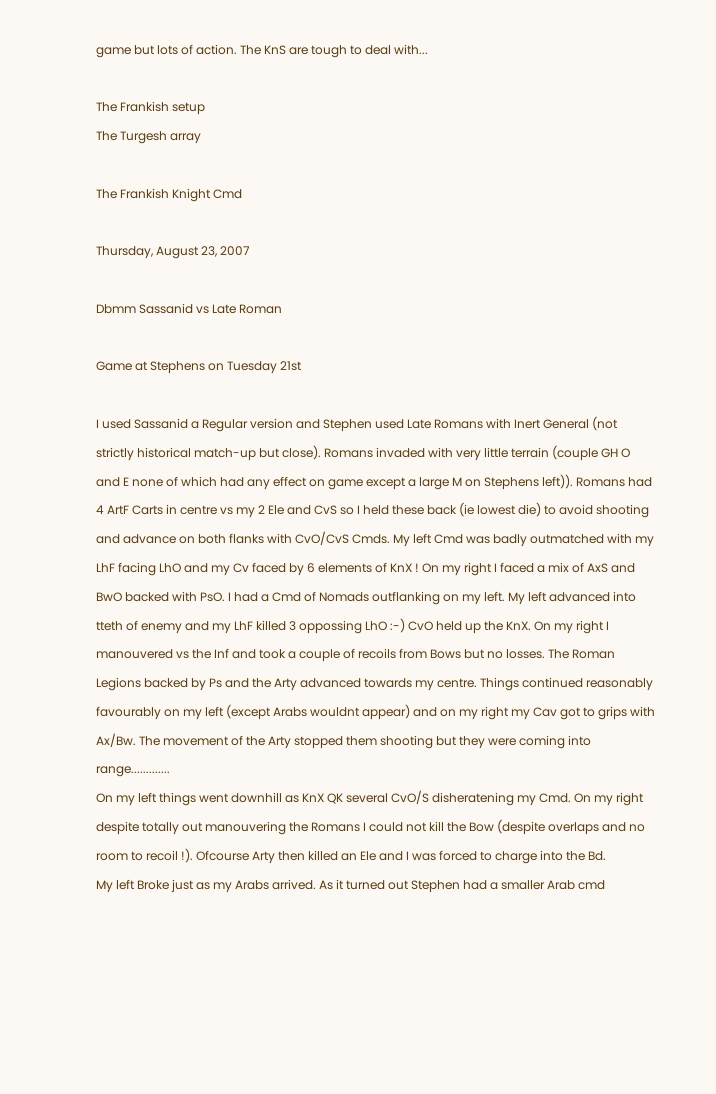game but lots of action. The KnS are tough to deal with...

The Frankish setup
The Turgesh array

The Frankish Knight Cmd

Thursday, August 23, 2007

Dbmm Sassanid vs Late Roman

Game at Stephens on Tuesday 21st

I used Sassanid a Regular version and Stephen used Late Romans with Inert General (not strictly historical match-up but close). Romans invaded with very little terrain (couple GH O and E none of which had any effect on game except a large M on Stephens left)). Romans had 4 ArtF Carts in centre vs my 2 Ele and CvS so I held these back (ie lowest die) to avoid shooting and advance on both flanks with CvO/CvS Cmds. My left Cmd was badly outmatched with my LhF facing LhO and my Cv faced by 6 elements of KnX ! On my right I faced a mix of AxS and BwO backed with PsO. I had a Cmd of Nomads outflanking on my left. My left advanced into tteth of enemy and my LhF killed 3 oppossing LhO :-) CvO held up the KnX. On my right I manouvered vs the Inf and took a couple of recoils from Bows but no losses. The Roman Legions backed by Ps and the Arty advanced towards my centre. Things continued reasonably favourably on my left (except Arabs wouldnt appear) and on my right my Cav got to grips with Ax/Bw. The movement of the Arty stopped them shooting but they were coming into range.............
On my left things went downhill as KnX QK several CvO/S disheratening my Cmd. On my right despite totally out manouvering the Romans I could not kill the Bow (despite overlaps and no room to recoil !). Ofcourse Arty then killed an Ele and I was forced to charge into the Bd.
My left Broke just as my Arabs arrived. As it turned out Stephen had a smaller Arab cmd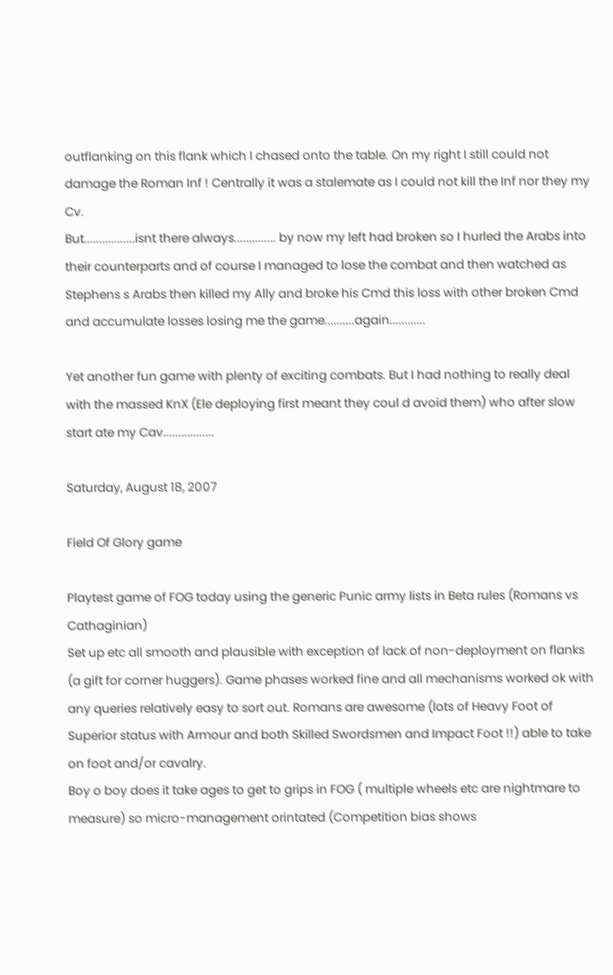outflanking on this flank which I chased onto the table. On my right I still could not damage the Roman Inf ! Centrally it was a stalemate as I could not kill the Inf nor they my Cv.
But.................isnt there always.............. by now my left had broken so I hurled the Arabs into their counterparts and of course I managed to lose the combat and then watched as Stephens s Arabs then killed my Ally and broke his Cmd this loss with other broken Cmd and accumulate losses losing me the game..........again............

Yet another fun game with plenty of exciting combats. But I had nothing to really deal with the massed KnX (Ele deploying first meant they coul d avoid them) who after slow start ate my Cav.................

Saturday, August 18, 2007

Field Of Glory game

Playtest game of FOG today using the generic Punic army lists in Beta rules (Romans vs Cathaginian)
Set up etc all smooth and plausible with exception of lack of non-deployment on flanks (a gift for corner huggers). Game phases worked fine and all mechanisms worked ok with any queries relatively easy to sort out. Romans are awesome (lots of Heavy Foot of Superior status with Armour and both Skilled Swordsmen and Impact Foot !!) able to take on foot and/or cavalry.
Boy o boy does it take ages to get to grips in FOG ( multiple wheels etc are nightmare to measure) so micro-management orintated (Competition bias shows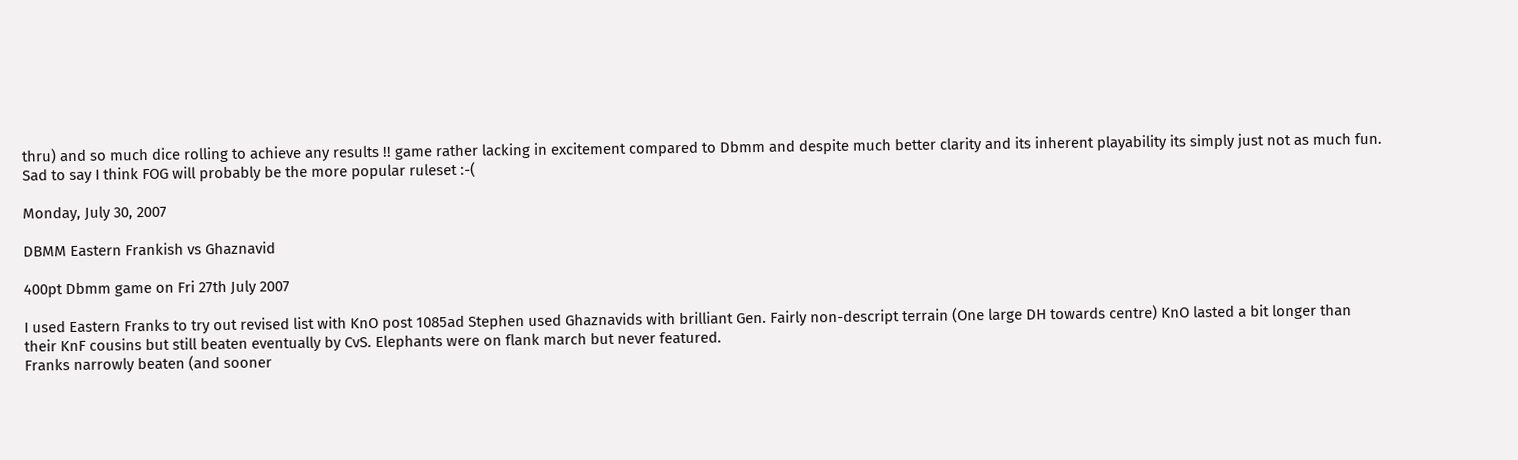thru) and so much dice rolling to achieve any results !! game rather lacking in excitement compared to Dbmm and despite much better clarity and its inherent playability its simply just not as much fun.
Sad to say I think FOG will probably be the more popular ruleset :-(

Monday, July 30, 2007

DBMM Eastern Frankish vs Ghaznavid

400pt Dbmm game on Fri 27th July 2007

I used Eastern Franks to try out revised list with KnO post 1085ad Stephen used Ghaznavids with brilliant Gen. Fairly non-descript terrain (One large DH towards centre) KnO lasted a bit longer than their KnF cousins but still beaten eventually by CvS. Elephants were on flank march but never featured.
Franks narrowly beaten (and sooner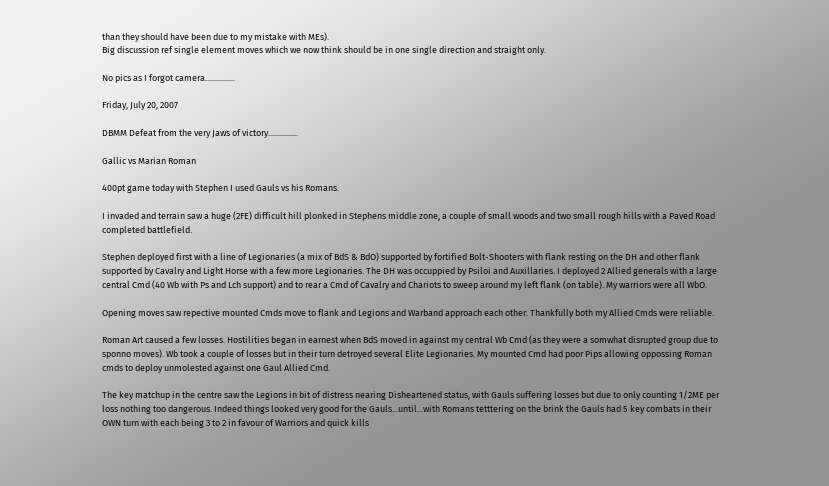than they should have been due to my mistake with MEs).
Big discussion ref single element moves which we now think should be in one single direction and straight only.

No pics as I forgot camera...............

Friday, July 20, 2007

DBMM Defeat from the very Jaws of victory...............

Gallic vs Marian Roman

400pt game today with Stephen I used Gauls vs his Romans.

I invaded and terrain saw a huge (2FE) difficult hill plonked in Stephens middle zone, a couple of small woods and two small rough hills with a Paved Road completed battlefield.

Stephen deployed first with a line of Legionaries (a mix of BdS & BdO) supported by fortified Bolt-Shooters with flank resting on the DH and other flank supported by Cavalry and Light Horse with a few more Legionaries. The DH was occuppied by Psiloi and Auxillaries. I deployed 2 Allied generals with a large central Cmd (40 Wb with Ps and Lch support) and to rear a Cmd of Cavalry and Chariots to sweep around my left flank (on table). My warriors were all WbO.

Opening moves saw repective mounted Cmds move to flank and Legions and Warband approach each other. Thankfully both my Allied Cmds were reliable.

Roman Art caused a few losses. Hostilities began in earnest when BdS moved in against my central Wb Cmd (as they were a somwhat disrupted group due to sponno moves). Wb took a couple of losses but in their turn detroyed several Elite Legionaries. My mounted Cmd had poor Pips allowing oppossing Roman cmds to deploy unmolested against one Gaul Allied Cmd.

The key matchup in the centre saw the Legions in bit of distress nearing Disheartened status, with Gauls suffering losses but due to only counting 1/2ME per loss nothing too dangerous. Indeed things looked very good for the Gauls...until...with Romans tetttering on the brink the Gauls had 5 key combats in their OWN turn with each being 3 to 2 in favour of Warriors and quick kills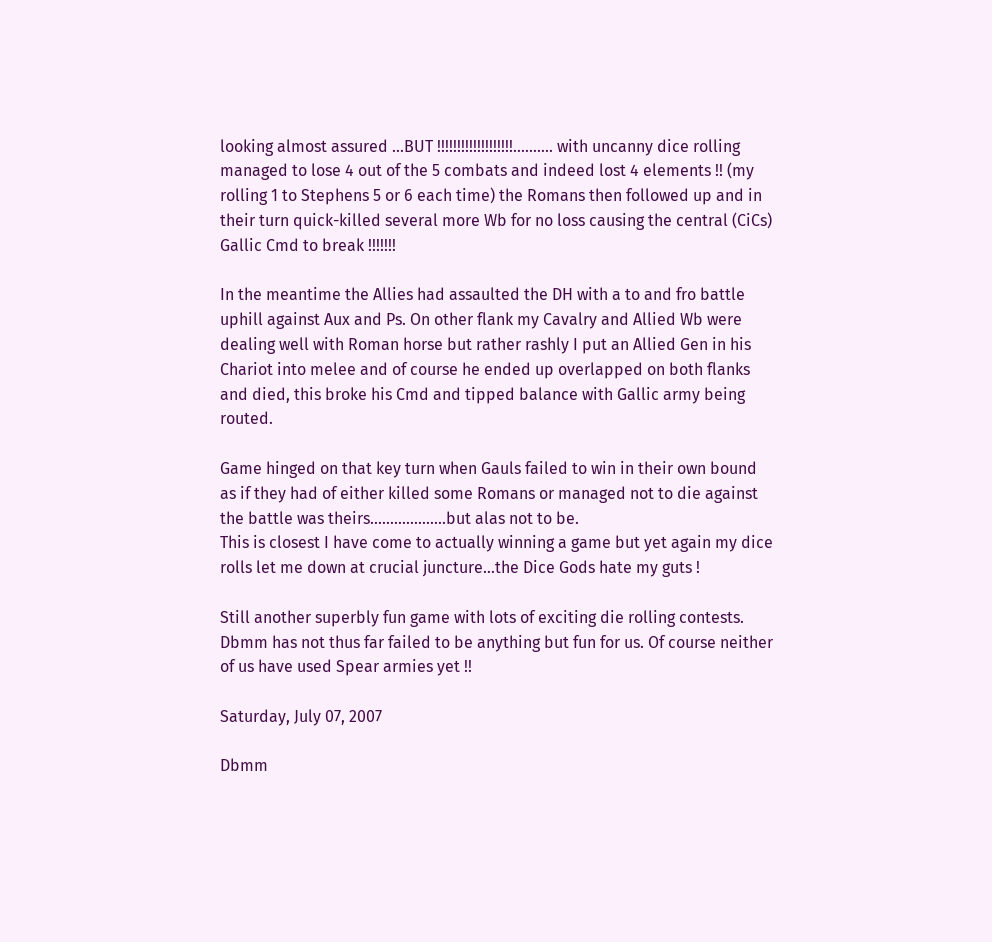looking almost assured ...BUT !!!!!!!!!!!!!!!!!!!.......... with uncanny dice rolling managed to lose 4 out of the 5 combats and indeed lost 4 elements !! (my rolling 1 to Stephens 5 or 6 each time) the Romans then followed up and in their turn quick-killed several more Wb for no loss causing the central (CiCs) Gallic Cmd to break !!!!!!!

In the meantime the Allies had assaulted the DH with a to and fro battle uphill against Aux and Ps. On other flank my Cavalry and Allied Wb were dealing well with Roman horse but rather rashly I put an Allied Gen in his Chariot into melee and of course he ended up overlapped on both flanks and died, this broke his Cmd and tipped balance with Gallic army being routed.

Game hinged on that key turn when Gauls failed to win in their own bound as if they had of either killed some Romans or managed not to die against the battle was theirs...................but alas not to be.
This is closest I have come to actually winning a game but yet again my dice rolls let me down at crucial juncture...the Dice Gods hate my guts !

Still another superbly fun game with lots of exciting die rolling contests. Dbmm has not thus far failed to be anything but fun for us. Of course neither of us have used Spear armies yet !!

Saturday, July 07, 2007

Dbmm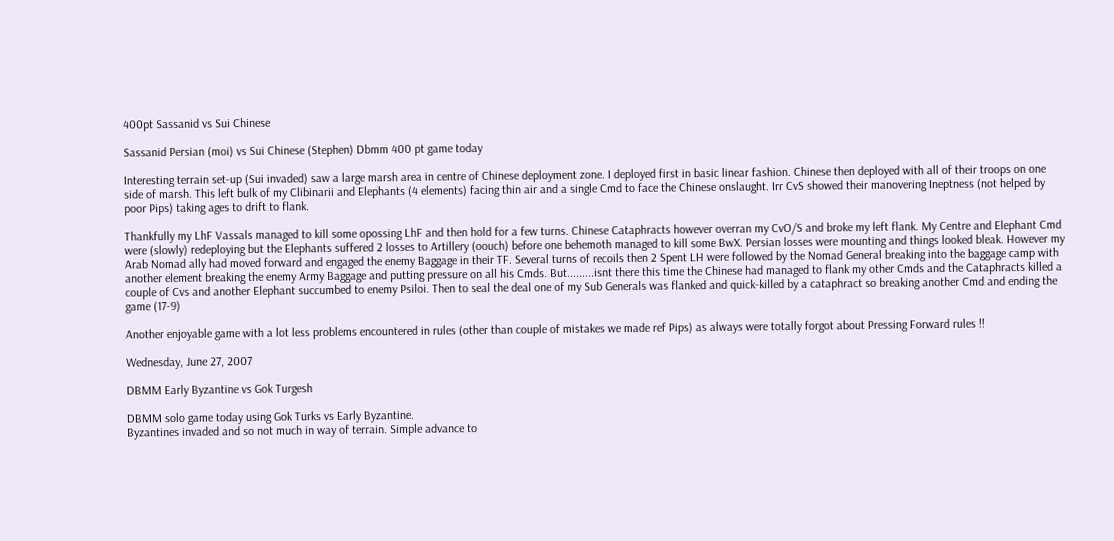400pt Sassanid vs Sui Chinese

Sassanid Persian (moi) vs Sui Chinese (Stephen) Dbmm 400 pt game today

Interesting terrain set-up (Sui invaded) saw a large marsh area in centre of Chinese deployment zone. I deployed first in basic linear fashion. Chinese then deployed with all of their troops on one side of marsh. This left bulk of my Clibinarii and Elephants (4 elements) facing thin air and a single Cmd to face the Chinese onslaught. Irr CvS showed their manovering Ineptness (not helped by poor Pips) taking ages to drift to flank.

Thankfully my LhF Vassals managed to kill some opossing LhF and then hold for a few turns. Chinese Cataphracts however overran my CvO/S and broke my left flank. My Centre and Elephant Cmd were (slowly) redeploying but the Elephants suffered 2 losses to Artillery (oouch) before one behemoth managed to kill some BwX. Persian losses were mounting and things looked bleak. However my Arab Nomad ally had moved forward and engaged the enemy Baggage in their TF. Several turns of recoils then 2 Spent LH were followed by the Nomad General breaking into the baggage camp with another element breaking the enemy Army Baggage and putting pressure on all his Cmds. But.........isnt there this time the Chinese had managed to flank my other Cmds and the Cataphracts killed a couple of Cvs and another Elephant succumbed to enemy Psiloi. Then to seal the deal one of my Sub Generals was flanked and quick-killed by a cataphract so breaking another Cmd and ending the game (17-9)

Another enjoyable game with a lot less problems encountered in rules (other than couple of mistakes we made ref Pips) as always were totally forgot about Pressing Forward rules !!

Wednesday, June 27, 2007

DBMM Early Byzantine vs Gok Turgesh

DBMM solo game today using Gok Turks vs Early Byzantine.
Byzantines invaded and so not much in way of terrain. Simple advance to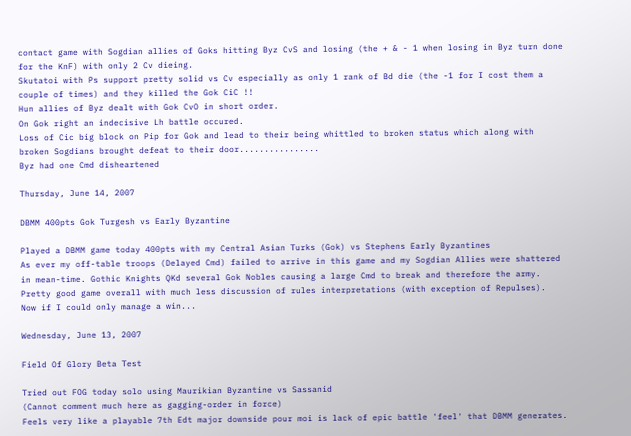contact game with Sogdian allies of Goks hitting Byz CvS and losing (the + & - 1 when losing in Byz turn done for the KnF) with only 2 Cv dieing.
Skutatoi with Ps support pretty solid vs Cv especially as only 1 rank of Bd die (the -1 for I cost them a couple of times) and they killed the Gok CiC !!
Hun allies of Byz dealt with Gok CvO in short order.
On Gok right an indecisive Lh battle occured.
Loss of Cic big block on Pip for Gok and lead to their being whittled to broken status which along with broken Sogdians brought defeat to their door................
Byz had one Cmd disheartened

Thursday, June 14, 2007

DBMM 400pts Gok Turgesh vs Early Byzantine

Played a DBMM game today 400pts with my Central Asian Turks (Gok) vs Stephens Early Byzantines
As ever my off-table troops (Delayed Cmd) failed to arrive in this game and my Sogdian Allies were shattered in mean-time. Gothic Knights QKd several Gok Nobles causing a large Cmd to break and therefore the army.
Pretty good game overall with much less discussion of rules interpretations (with exception of Repulses).
Now if I could only manage a win...

Wednesday, June 13, 2007

Field Of Glory Beta Test

Tried out FOG today solo using Maurikian Byzantine vs Sassanid
(Cannot comment much here as gagging-order in force)
Feels very like a playable 7th Edt major downside pour moi is lack of epic battle 'feel' that DBMM generates.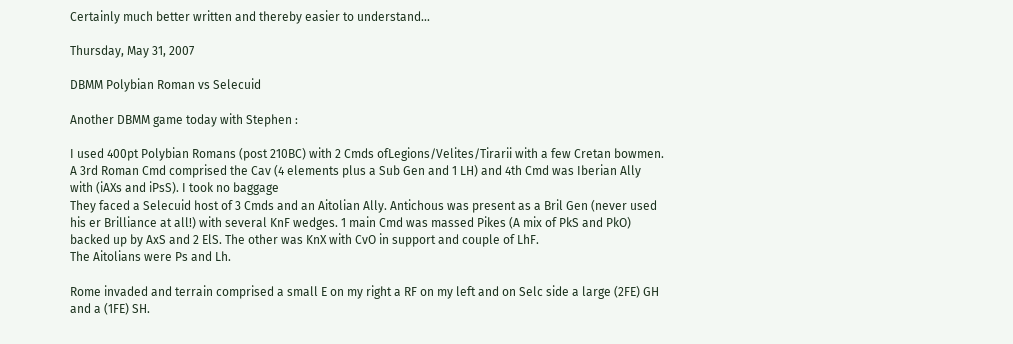Certainly much better written and thereby easier to understand...

Thursday, May 31, 2007

DBMM Polybian Roman vs Selecuid

Another DBMM game today with Stephen :

I used 400pt Polybian Romans (post 210BC) with 2 Cmds ofLegions/Velites/Tirarii with a few Cretan bowmen. A 3rd Roman Cmd comprised the Cav (4 elements plus a Sub Gen and 1 LH) and 4th Cmd was Iberian Ally with (iAXs and iPsS). I took no baggage
They faced a Selecuid host of 3 Cmds and an Aitolian Ally. Antichous was present as a Bril Gen (never used his er Brilliance at all!) with several KnF wedges. 1 main Cmd was massed Pikes (A mix of PkS and PkO) backed up by AxS and 2 ElS. The other was KnX with CvO in support and couple of LhF.
The Aitolians were Ps and Lh.

Rome invaded and terrain comprised a small E on my right a RF on my left and on Selc side a large (2FE) GH and a (1FE) SH.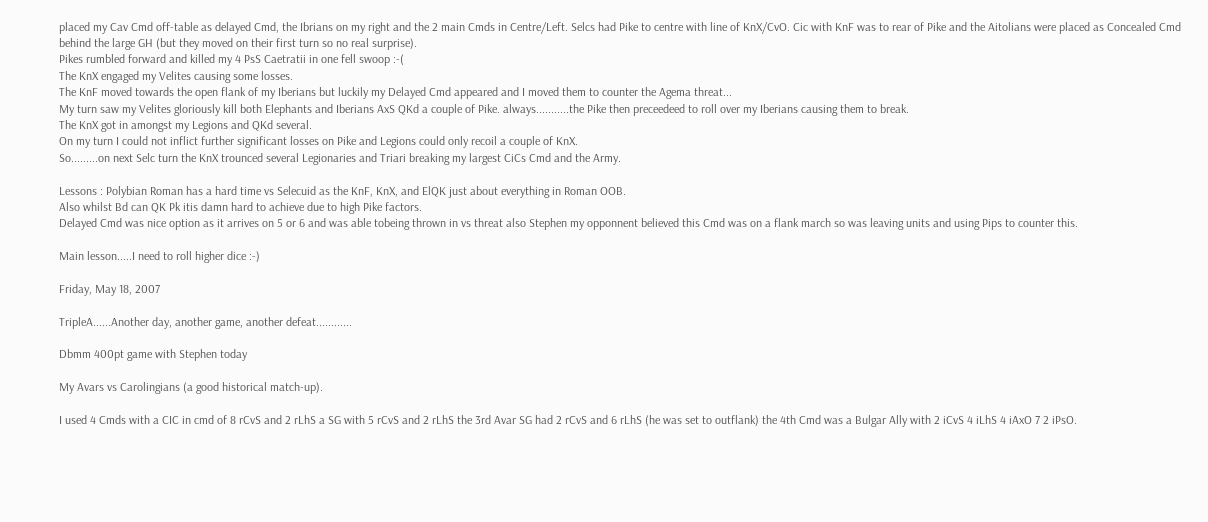placed my Cav Cmd off-table as delayed Cmd, the Ibrians on my right and the 2 main Cmds in Centre/Left. Selcs had Pike to centre with line of KnX/CvO. Cic with KnF was to rear of Pike and the Aitolians were placed as Concealed Cmd behind the large GH (but they moved on their first turn so no real surprise).
Pikes rumbled forward and killed my 4 PsS Caetratii in one fell swoop :-(
The KnX engaged my Velites causing some losses.
The KnF moved towards the open flank of my Iberians but luckily my Delayed Cmd appeared and I moved them to counter the Agema threat...
My turn saw my Velites gloriously kill both Elephants and Iberians AxS QKd a couple of Pike. always...........the Pike then preceedeed to roll over my Iberians causing them to break.
The KnX got in amongst my Legions and QKd several.
On my turn I could not inflict further significant losses on Pike and Legions could only recoil a couple of KnX.
So.........on next Selc turn the KnX trounced several Legionaries and Triari breaking my largest CiCs Cmd and the Army.

Lessons : Polybian Roman has a hard time vs Selecuid as the KnF, KnX, and ElQK just about everything in Roman OOB.
Also whilst Bd can QK Pk itis damn hard to achieve due to high Pike factors.
Delayed Cmd was nice option as it arrives on 5 or 6 and was able tobeing thrown in vs threat also Stephen my opponnent believed this Cmd was on a flank march so was leaving units and using Pips to counter this.

Main lesson.....I need to roll higher dice :-)

Friday, May 18, 2007

TripleA......Another day, another game, another defeat............

Dbmm 400pt game with Stephen today

My Avars vs Carolingians (a good historical match-up).

I used 4 Cmds with a CIC in cmd of 8 rCvS and 2 rLhS a SG with 5 rCvS and 2 rLhS the 3rd Avar SG had 2 rCvS and 6 rLhS (he was set to outflank) the 4th Cmd was a Bulgar Ally with 2 iCvS 4 iLhS 4 iAxO 7 2 iPsO.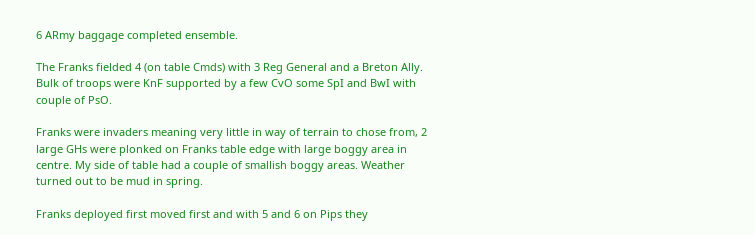6 ARmy baggage completed ensemble.

The Franks fielded 4 (on table Cmds) with 3 Reg General and a Breton Ally. Bulk of troops were KnF supported by a few CvO some SpI and BwI with couple of PsO.

Franks were invaders meaning very little in way of terrain to chose from, 2 large GHs were plonked on Franks table edge with large boggy area in centre. My side of table had a couple of smallish boggy areas. Weather turned out to be mud in spring.

Franks deployed first moved first and with 5 and 6 on Pips they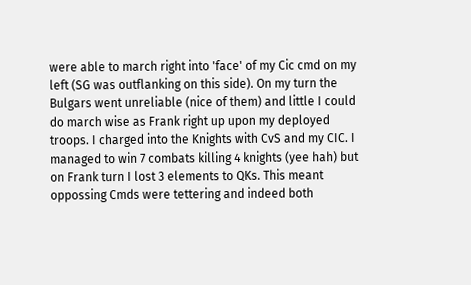were able to march right into 'face' of my Cic cmd on my left (SG was outflanking on this side). On my turn the Bulgars went unreliable (nice of them) and little I could do march wise as Frank right up upon my deployed troops. I charged into the Knights with CvS and my CIC. I managed to win 7 combats killing 4 knights (yee hah) but on Frank turn I lost 3 elements to QKs. This meant oppossing Cmds were tettering and indeed both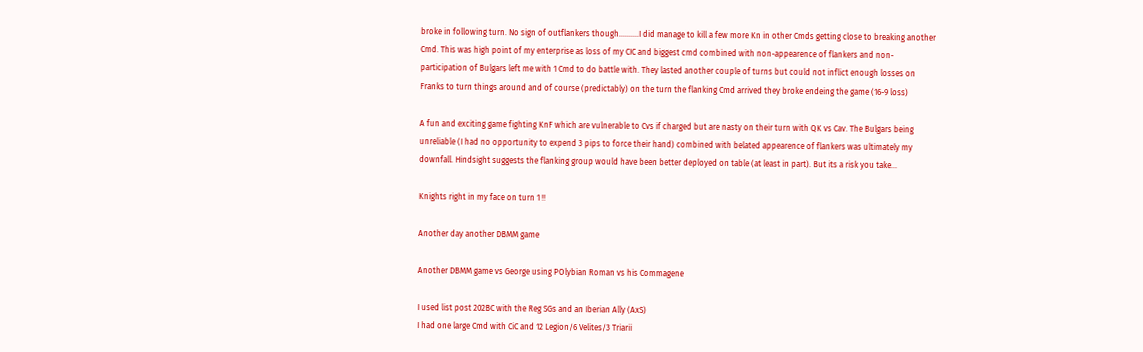broke in following turn. No sign of outflankers though..........I did manage to kill a few more Kn in other Cmds getting close to breaking another Cmd. This was high point of my enterprise as loss of my CIC and biggest cmd combined with non-appearence of flankers and non-participation of Bulgars left me with 1 Cmd to do battle with. They lasted another couple of turns but could not inflict enough losses on Franks to turn things around and of course (predictably) on the turn the flanking Cmd arrived they broke endeing the game (16-9 loss)

A fun and exciting game fighting KnF which are vulnerable to Cvs if charged but are nasty on their turn with QK vs Cav. The Bulgars being unreliable (I had no opportunity to expend 3 pips to force their hand) combined with belated appearence of flankers was ultimately my downfall. Hindsight suggests the flanking group would have been better deployed on table (at least in part). But its a risk you take...

Knights right in my face on turn 1 !!

Another day another DBMM game

Another DBMM game vs George using POlybian Roman vs his Commagene

I used list post 202BC with the Reg SGs and an Iberian Ally (AxS)
I had one large Cmd with CiC and 12 Legion/6 Velites/3 Triarii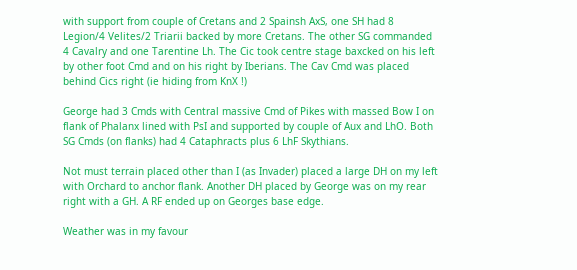with support from couple of Cretans and 2 Spainsh AxS, one SH had 8 Legion/4 Velites/2 Triarii backed by more Cretans. The other SG commanded 4 Cavalry and one Tarentine Lh. The Cic took centre stage baxcked on his left by other foot Cmd and on his right by Iberians. The Cav Cmd was placed behind Cics right (ie hiding from KnX !)

George had 3 Cmds with Central massive Cmd of Pikes with massed Bow I on flank of Phalanx lined with PsI and supported by couple of Aux and LhO. Both SG Cmds (on flanks) had 4 Cataphracts plus 6 LhF Skythians.

Not must terrain placed other than I (as Invader) placed a large DH on my left with Orchard to anchor flank. Another DH placed by George was on my rear right with a GH. A RF ended up on Georges base edge.

Weather was in my favour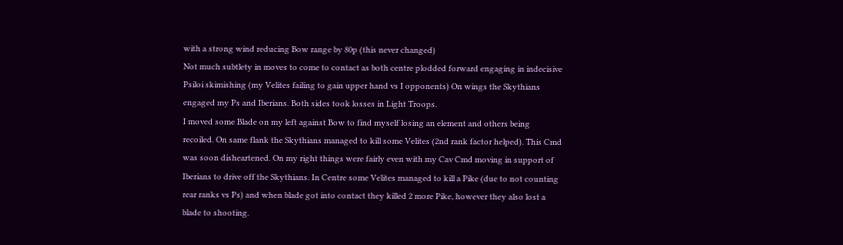with a strong wind reducing Bow range by 80p (this never changed)
Not much subtlety in moves to come to contact as both centre plodded forward engaging in indecisive Psiloi skimishing (my Velites failing to gain upper hand vs I opponents) On wings the Skythians engaged my Ps and Iberians. Both sides took losses in Light Troops.
I moved some Blade on my left against Bow to find myself losing an element and others being recoiled. On same flank the Skythians managed to kill some Velites (2nd rank factor helped). This Cmd was soon disheartened. On my right things were fairly even with my Cav Cmd moving in support of Iberians to drive off the Skythians. In Centre some Velites managed to kill a Pike (due to not counting rear ranks vs Ps) and when blade got into contact they killed 2 more Pike, however they also lost a blade to shooting.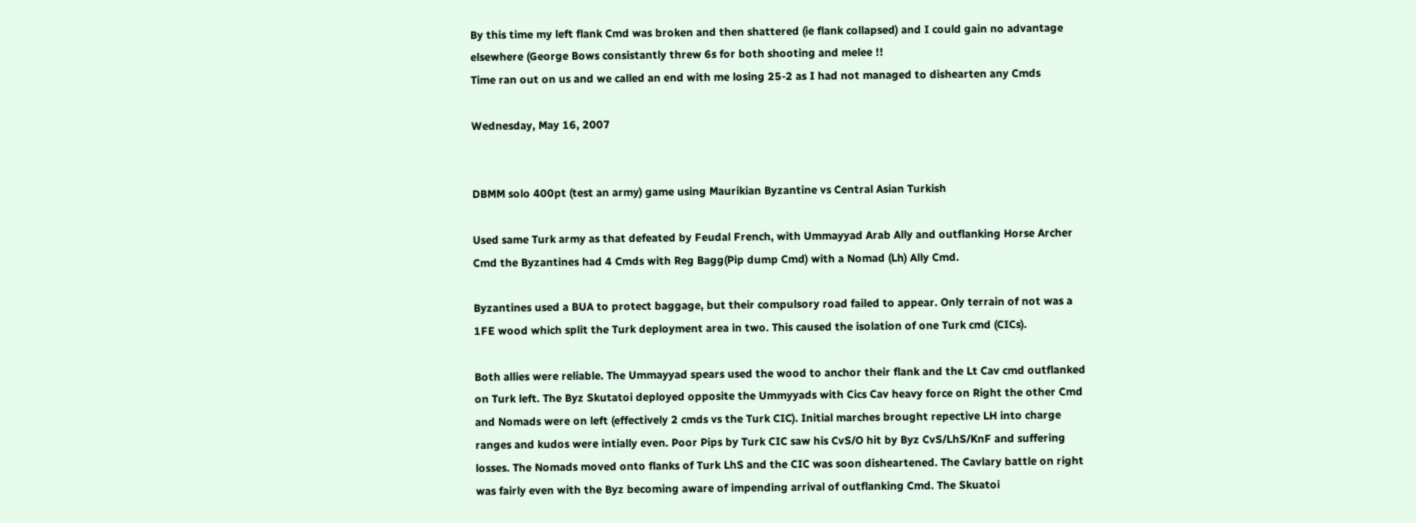By this time my left flank Cmd was broken and then shattered (ie flank collapsed) and I could gain no advantage elsewhere (George Bows consistantly threw 6s for both shooting and melee !!
Time ran out on us and we called an end with me losing 25-2 as I had not managed to dishearten any Cmds

Wednesday, May 16, 2007


DBMM solo 400pt (test an army) game using Maurikian Byzantine vs Central Asian Turkish

Used same Turk army as that defeated by Feudal French, with Ummayyad Arab Ally and outflanking Horse Archer Cmd the Byzantines had 4 Cmds with Reg Bagg(Pip dump Cmd) with a Nomad (Lh) Ally Cmd.

Byzantines used a BUA to protect baggage, but their compulsory road failed to appear. Only terrain of not was a 1FE wood which split the Turk deployment area in two. This caused the isolation of one Turk cmd (CICs).

Both allies were reliable. The Ummayyad spears used the wood to anchor their flank and the Lt Cav cmd outflanked on Turk left. The Byz Skutatoi deployed opposite the Ummyyads with Cics Cav heavy force on Right the other Cmd and Nomads were on left (effectively 2 cmds vs the Turk CIC). Initial marches brought repective LH into charge ranges and kudos were intially even. Poor Pips by Turk CIC saw his CvS/O hit by Byz CvS/LhS/KnF and suffering losses. The Nomads moved onto flanks of Turk LhS and the CIC was soon disheartened. The Cavlary battle on right was fairly even with the Byz becoming aware of impending arrival of outflanking Cmd. The Skuatoi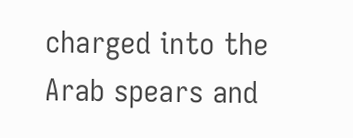charged into the Arab spears and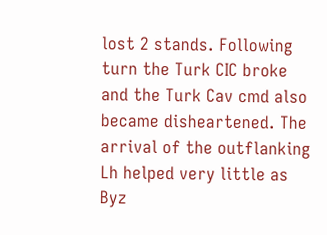lost 2 stands. Following turn the Turk CIC broke and the Turk Cav cmd also became disheartened. The arrival of the outflanking Lh helped very little as Byz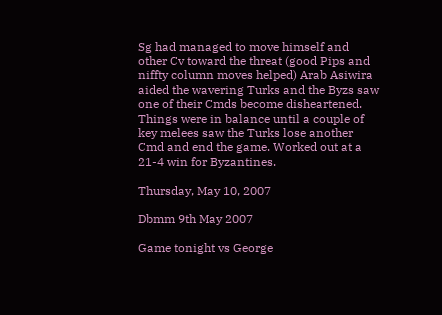Sg had managed to move himself and other Cv toward the threat (good Pips and niffty column moves helped) Arab Asiwira aided the wavering Turks and the Byzs saw one of their Cmds become disheartened. Things were in balance until a couple of key melees saw the Turks lose another Cmd and end the game. Worked out at a 21-4 win for Byzantines.

Thursday, May 10, 2007

Dbmm 9th May 2007

Game tonight vs George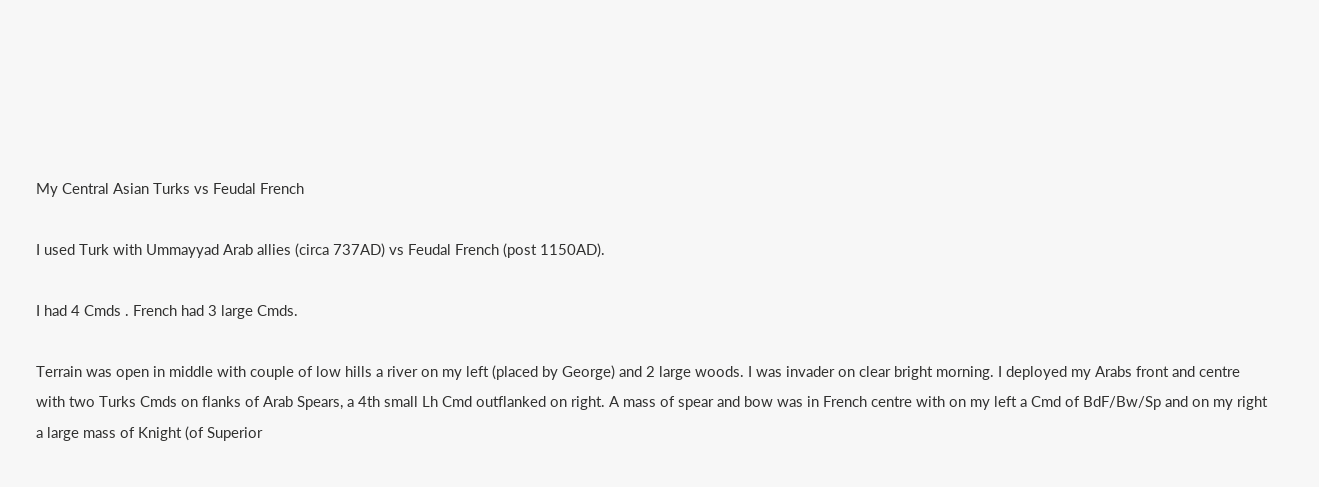My Central Asian Turks vs Feudal French

I used Turk with Ummayyad Arab allies (circa 737AD) vs Feudal French (post 1150AD).

I had 4 Cmds . French had 3 large Cmds.

Terrain was open in middle with couple of low hills a river on my left (placed by George) and 2 large woods. I was invader on clear bright morning. I deployed my Arabs front and centre with two Turks Cmds on flanks of Arab Spears, a 4th small Lh Cmd outflanked on right. A mass of spear and bow was in French centre with on my left a Cmd of BdF/Bw/Sp and on my right a large mass of Knight (of Superior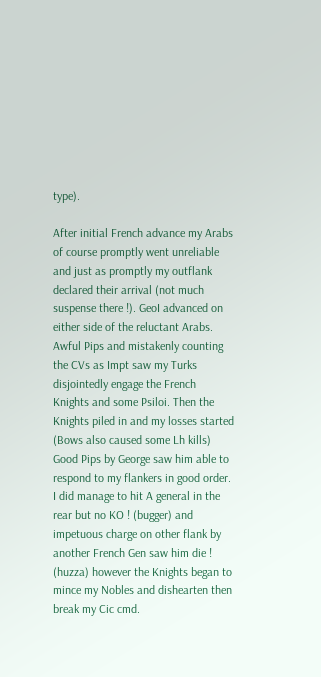type).

After initial French advance my Arabs of course promptly went unreliable and just as promptly my outflank declared their arrival (not much suspense there !). GeoI advanced on either side of the reluctant Arabs. Awful Pips and mistakenly counting the CVs as Impt saw my Turks disjointedly engage the French Knights and some Psiloi. Then the Knights piled in and my losses started (Bows also caused some Lh kills) Good Pips by George saw him able to respond to my flankers in good order. I did manage to hit A general in the rear but no KO ! (bugger) and impetuous charge on other flank by another French Gen saw him die ! (huzza) however the Knights began to mince my Nobles and dishearten then break my Cic cmd.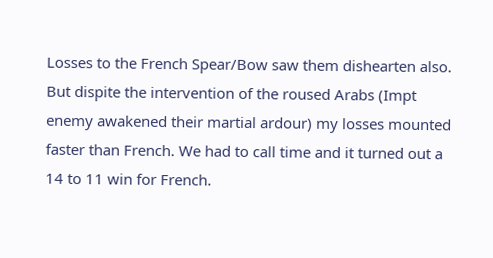Losses to the French Spear/Bow saw them dishearten also. But dispite the intervention of the roused Arabs (Impt enemy awakened their martial ardour) my losses mounted faster than French. We had to call time and it turned out a 14 to 11 win for French.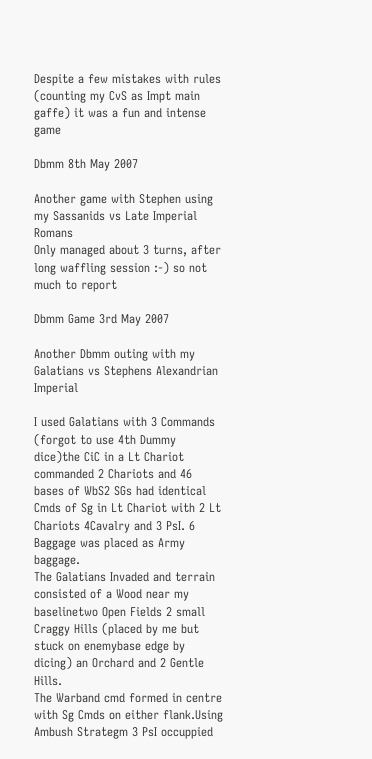Despite a few mistakes with rules (counting my CvS as Impt main gaffe) it was a fun and intense game

Dbmm 8th May 2007

Another game with Stephen using my Sassanids vs Late Imperial Romans
Only managed about 3 turns, after long waffling session :-) so not much to report

Dbmm Game 3rd May 2007

Another Dbmm outing with my Galatians vs Stephens Alexandrian Imperial

I used Galatians with 3 Commands (forgot to use 4th Dummy dice)the CiC in a Lt Chariot commanded 2 Chariots and 46 bases of WbS2 SGs had identical Cmds of Sg in Lt Chariot with 2 Lt Chariots 4Cavalry and 3 PsI. 6 Baggage was placed as Army baggage.
The Galatians Invaded and terrain consisted of a Wood near my baselinetwo Open Fields 2 small Craggy Hills (placed by me but stuck on enemybase edge by dicing) an Orchard and 2 Gentle Hills.
The Warband cmd formed in centre with Sg Cmds on either flank.Using Ambush Strategm 3 PsI occuppied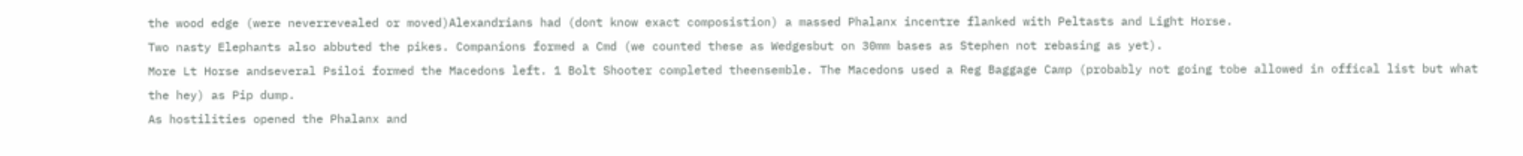the wood edge (were neverrevealed or moved)Alexandrians had (dont know exact composistion) a massed Phalanx incentre flanked with Peltasts and Light Horse.
Two nasty Elephants also abbuted the pikes. Companions formed a Cmd (we counted these as Wedgesbut on 30mm bases as Stephen not rebasing as yet).
More Lt Horse andseveral Psiloi formed the Macedons left. 1 Bolt Shooter completed theensemble. The Macedons used a Reg Baggage Camp (probably not going tobe allowed in offical list but what the hey) as Pip dump.
As hostilities opened the Phalanx and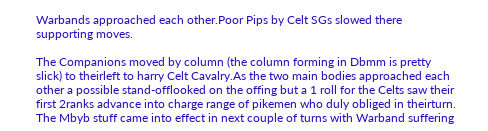Warbands approached each other.Poor Pips by Celt SGs slowed there supporting moves.

The Companions moved by column (the column forming in Dbmm is pretty slick) to theirleft to harry Celt Cavalry.As the two main bodies approached each other a possible stand-offlooked on the offing but a 1 roll for the Celts saw their first 2ranks advance into charge range of pikemen who duly obliged in theirturn. The Mbyb stuff came into effect in next couple of turns with Warband suffering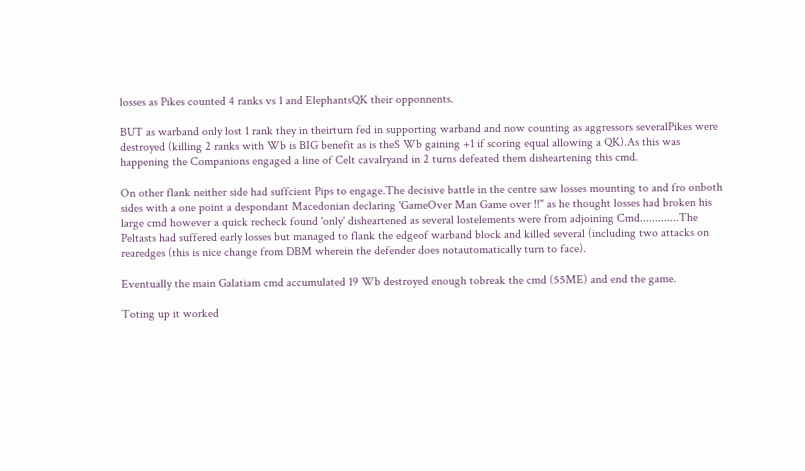losses as Pikes counted 4 ranks vs 1 and ElephantsQK their opponnents.

BUT as warband only lost 1 rank they in theirturn fed in supporting warband and now counting as aggressors severalPikes were destroyed (killing 2 ranks with Wb is BIG benefit as is theS Wb gaining +1 if scoring equal allowing a QK).As this was happening the Companions engaged a line of Celt cavalryand in 2 turns defeated them disheartening this cmd.

On other flank neither side had suffcient Pips to engage.The decisive battle in the centre saw losses mounting to and fro onboth sides with a one point a despondant Macedonian declaring 'GameOver Man Game over !!" as he thought losses had broken his large cmd however a quick recheck found 'only' disheartened as several lostelements were from adjoining Cmd.............The Peltasts had suffered early losses but managed to flank the edgeof warband block and killed several (including two attacks on rearedges (this is nice change from DBM wherein the defender does notautomatically turn to face).

Eventually the main Galatiam cmd accumulated 19 Wb destroyed enough tobreak the cmd (55ME) and end the game.

Toting up it worked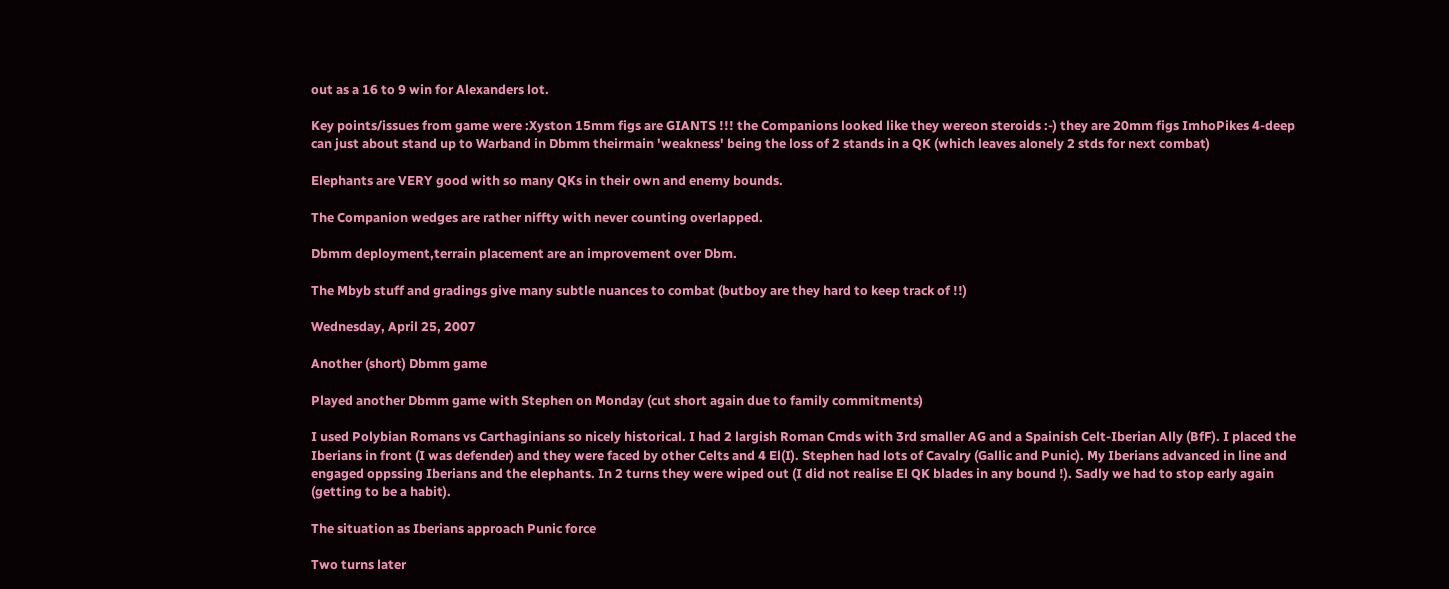out as a 16 to 9 win for Alexanders lot.

Key points/issues from game were :Xyston 15mm figs are GIANTS !!! the Companions looked like they wereon steroids :-) they are 20mm figs ImhoPikes 4-deep can just about stand up to Warband in Dbmm theirmain 'weakness' being the loss of 2 stands in a QK (which leaves alonely 2 stds for next combat)

Elephants are VERY good with so many QKs in their own and enemy bounds.

The Companion wedges are rather niffty with never counting overlapped.

Dbmm deployment,terrain placement are an improvement over Dbm.

The Mbyb stuff and gradings give many subtle nuances to combat (butboy are they hard to keep track of !!)

Wednesday, April 25, 2007

Another (short) Dbmm game

Played another Dbmm game with Stephen on Monday (cut short again due to family commitments)

I used Polybian Romans vs Carthaginians so nicely historical. I had 2 largish Roman Cmds with 3rd smaller AG and a Spainish Celt-Iberian Ally (BfF). I placed the Iberians in front (I was defender) and they were faced by other Celts and 4 El(I). Stephen had lots of Cavalry (Gallic and Punic). My Iberians advanced in line and engaged oppssing Iberians and the elephants. In 2 turns they were wiped out (I did not realise El QK blades in any bound !). Sadly we had to stop early again (getting to be a habit).

The situation as Iberians approach Punic force

Two turns later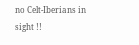no Celt-Iberians in sight !!